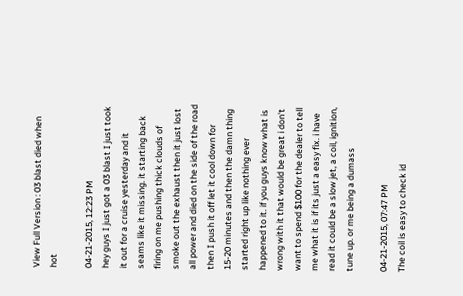View Full Version : 03 blast died when hot

04-21-2015, 12:23 PM
hey guys I just got a 03 blast I just took it out for a cruise yesterday and it seams like it missing. it starting back firing on me pushing thick clouds of smoke out the exhaust then it just lost all power and died on the side of the road then I push it off let it cool down for 15-20 minutes and then the damn thing started right up like nothing ever happened to it. if you guys know what is wrong with it that would be great i don't want to spend $100 for the dealer to tell me what it is if its just a easy fix. i have read it could be a slow jet, a coil, ignition, tune up. or me being a dumass

04-21-2015, 07:47 PM
The coil is easy to check id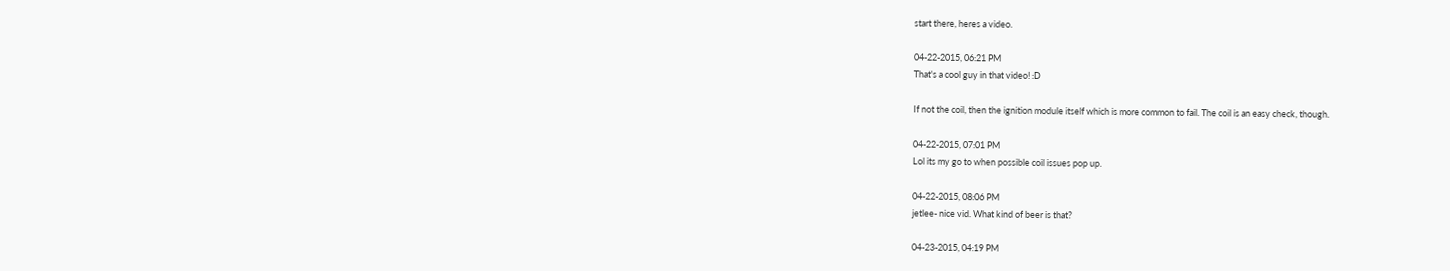start there, heres a video.

04-22-2015, 06:21 PM
That's a cool guy in that video! :D

If not the coil, then the ignition module itself which is more common to fail. The coil is an easy check, though.

04-22-2015, 07:01 PM
Lol its my go to when possible coil issues pop up.

04-22-2015, 08:06 PM
jetlee- nice vid. What kind of beer is that?

04-23-2015, 04:19 PM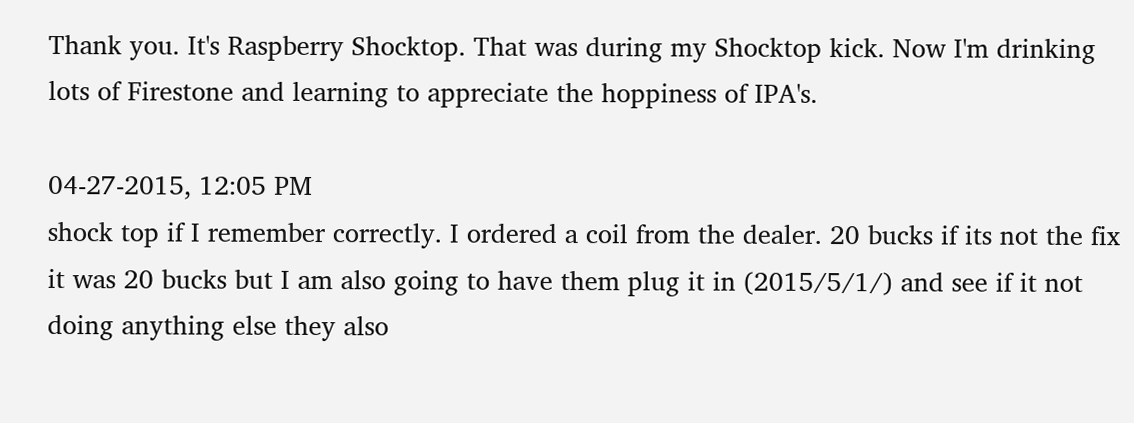Thank you. It's Raspberry Shocktop. That was during my Shocktop kick. Now I'm drinking lots of Firestone and learning to appreciate the hoppiness of IPA's.

04-27-2015, 12:05 PM
shock top if I remember correctly. I ordered a coil from the dealer. 20 bucks if its not the fix it was 20 bucks but I am also going to have them plug it in (2015/5/1/) and see if it not doing anything else they also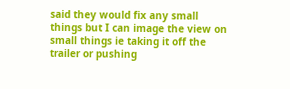said they would fix any small things but I can image the view on small things ie taking it off the trailer or pushing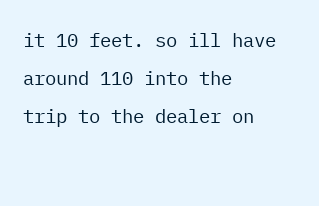it 10 feet. so ill have around 110 into the trip to the dealer on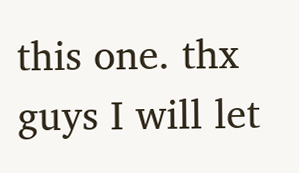this one. thx guys I will let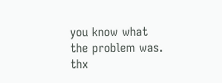you know what the problem was. thx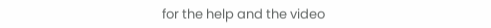for the help and the video